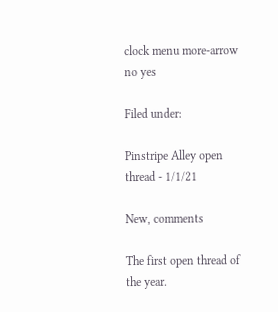clock menu more-arrow no yes

Filed under:

Pinstripe Alley open thread - 1/1/21

New, comments

The first open thread of the year.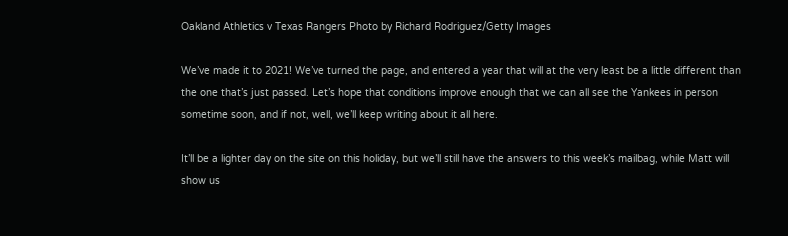Oakland Athletics v Texas Rangers Photo by Richard Rodriguez/Getty Images

We’ve made it to 2021! We’ve turned the page, and entered a year that will at the very least be a little different than the one that’s just passed. Let’s hope that conditions improve enough that we can all see the Yankees in person sometime soon, and if not, well, we’ll keep writing about it all here.

It’ll be a lighter day on the site on this holiday, but we’ll still have the answers to this week’s mailbag, while Matt will show us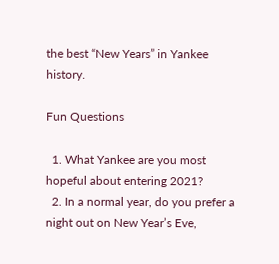the best “New Years” in Yankee history.

Fun Questions

  1. What Yankee are you most hopeful about entering 2021?
  2. In a normal year, do you prefer a night out on New Year’s Eve,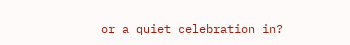or a quiet celebration in?